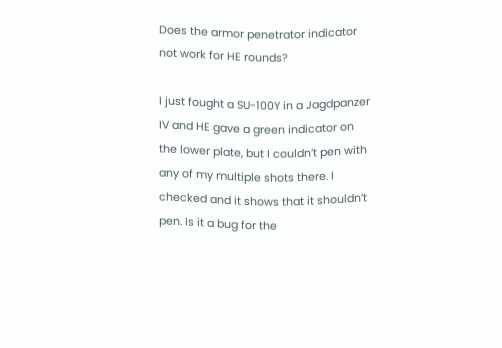Does the armor penetrator indicator not work for HE rounds?

I just fought a SU-100Y in a Jagdpanzer IV and HE gave a green indicator on the lower plate, but I couldn’t pen with any of my multiple shots there. I checked and it shows that it shouldn’t pen. Is it a bug for the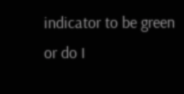indicator to be green or do I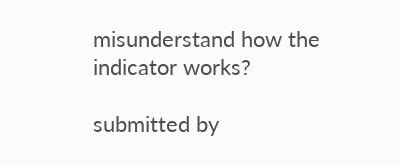misunderstand how the indicator works?

submitted by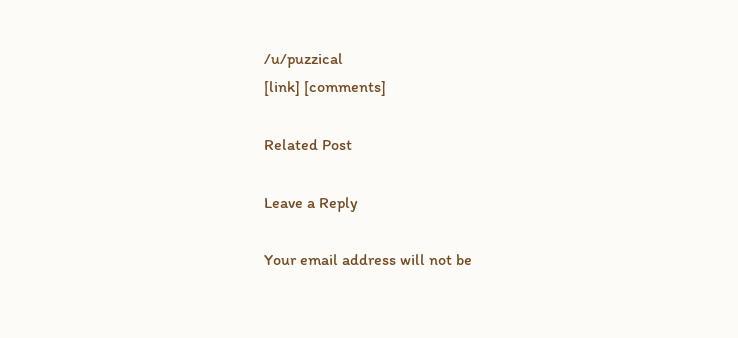/u/puzzical
[link] [comments]

Related Post

Leave a Reply

Your email address will not be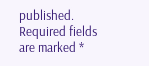published. Required fields are marked *